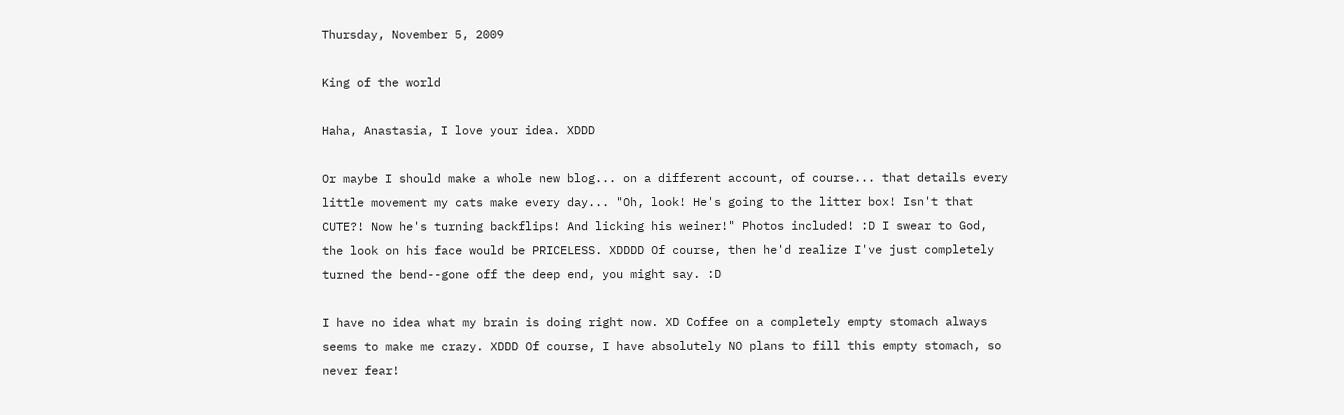Thursday, November 5, 2009

King of the world

Haha, Anastasia, I love your idea. XDDD

Or maybe I should make a whole new blog... on a different account, of course... that details every little movement my cats make every day... "Oh, look! He's going to the litter box! Isn't that CUTE?! Now he's turning backflips! And licking his weiner!" Photos included! :D I swear to God, the look on his face would be PRICELESS. XDDDD Of course, then he'd realize I've just completely turned the bend--gone off the deep end, you might say. :D

I have no idea what my brain is doing right now. XD Coffee on a completely empty stomach always seems to make me crazy. XDDD Of course, I have absolutely NO plans to fill this empty stomach, so never fear!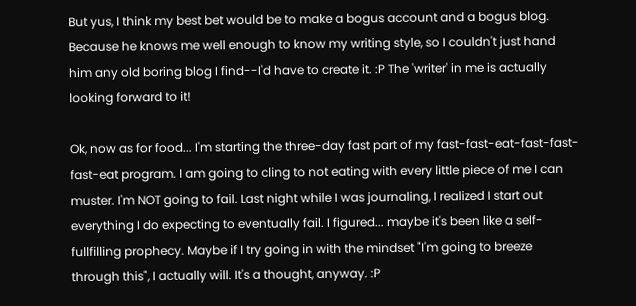But yus, I think my best bet would be to make a bogus account and a bogus blog. Because he knows me well enough to know my writing style, so I couldn't just hand him any old boring blog I find--I'd have to create it. :P The 'writer' in me is actually looking forward to it!

Ok, now as for food... I'm starting the three-day fast part of my fast-fast-eat-fast-fast-fast-eat program. I am going to cling to not eating with every little piece of me I can muster. I'm NOT going to fail. Last night while I was journaling, I realized I start out everything I do expecting to eventually fail. I figured... maybe it's been like a self-fullfilling prophecy. Maybe if I try going in with the mindset "I'm going to breeze through this", I actually will. It's a thought, anyway. :P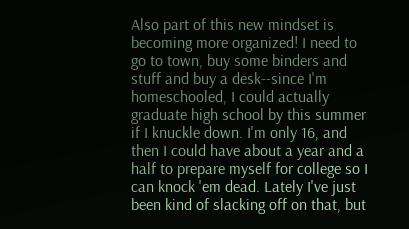Also part of this new mindset is becoming more organized! I need to go to town, buy some binders and stuff and buy a desk--since I'm homeschooled, I could actually graduate high school by this summer if I knuckle down. I'm only 16, and then I could have about a year and a half to prepare myself for college so I can knock 'em dead. Lately I've just been kind of slacking off on that, but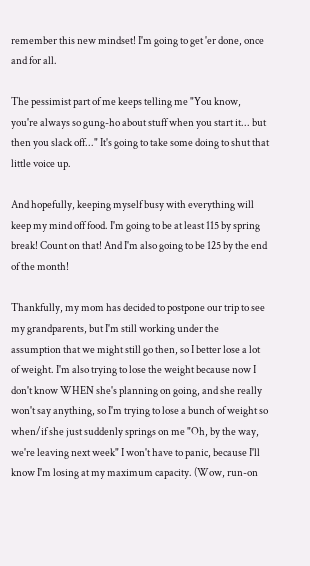remember this new mindset! I'm going to get 'er done, once and for all.

The pessimist part of me keeps telling me "You know, you're always so gung-ho about stuff when you start it... but then you slack off..." It's going to take some doing to shut that little voice up.

And hopefully, keeping myself busy with everything will keep my mind off food. I'm going to be at least 115 by spring break! Count on that! And I'm also going to be 125 by the end of the month!

Thankfully, my mom has decided to postpone our trip to see my grandparents, but I'm still working under the assumption that we might still go then, so I better lose a lot of weight. I'm also trying to lose the weight because now I don't know WHEN she's planning on going, and she really won't say anything, so I'm trying to lose a bunch of weight so when/if she just suddenly springs on me "Oh, by the way, we're leaving next week" I won't have to panic, because I'll know I'm losing at my maximum capacity. (Wow, run-on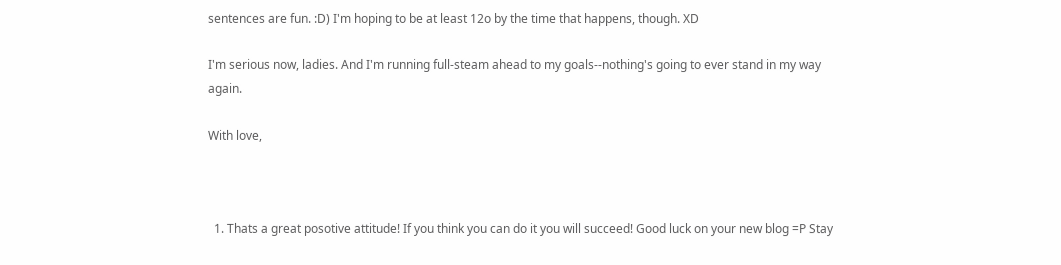sentences are fun. :D) I'm hoping to be at least 12o by the time that happens, though. XD

I'm serious now, ladies. And I'm running full-steam ahead to my goals--nothing's going to ever stand in my way again.

With love,



  1. Thats a great posotive attitude! If you think you can do it you will succeed! Good luck on your new blog =P Stay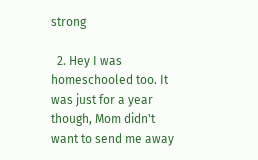strong

  2. Hey I was homeschooled too. It was just for a year though, Mom didn't want to send me away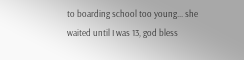to boarding school too young... she waited until I was 13, god bless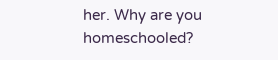her. Why are you homeschooled?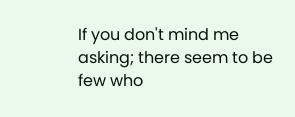If you don't mind me asking; there seem to be few who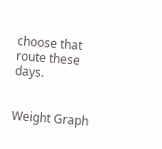choose that route these days.


Weight Graph